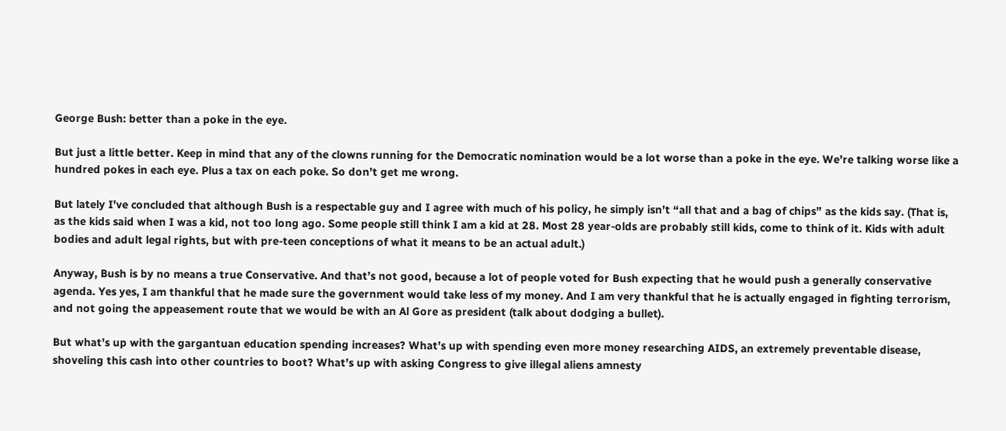George Bush: better than a poke in the eye.

But just a little better. Keep in mind that any of the clowns running for the Democratic nomination would be a lot worse than a poke in the eye. We’re talking worse like a hundred pokes in each eye. Plus a tax on each poke. So don’t get me wrong.

But lately I’ve concluded that although Bush is a respectable guy and I agree with much of his policy, he simply isn’t “all that and a bag of chips” as the kids say. (That is, as the kids said when I was a kid, not too long ago. Some people still think I am a kid at 28. Most 28 year-olds are probably still kids, come to think of it. Kids with adult bodies and adult legal rights, but with pre-teen conceptions of what it means to be an actual adult.)

Anyway, Bush is by no means a true Conservative. And that’s not good, because a lot of people voted for Bush expecting that he would push a generally conservative agenda. Yes yes, I am thankful that he made sure the government would take less of my money. And I am very thankful that he is actually engaged in fighting terrorism, and not going the appeasement route that we would be with an Al Gore as president (talk about dodging a bullet).

But what’s up with the gargantuan education spending increases? What’s up with spending even more money researching AIDS, an extremely preventable disease, shoveling this cash into other countries to boot? What’s up with asking Congress to give illegal aliens amnesty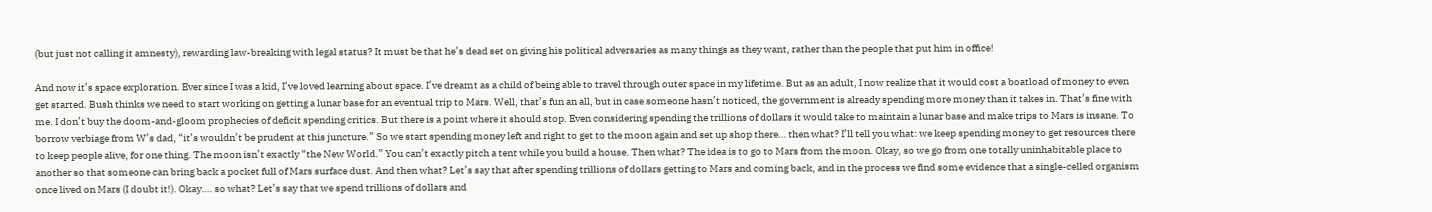(but just not calling it amnesty), rewarding law-breaking with legal status? It must be that he’s dead set on giving his political adversaries as many things as they want, rather than the people that put him in office!

And now it’s space exploration. Ever since I was a kid, I’ve loved learning about space. I’ve dreamt as a child of being able to travel through outer space in my lifetime. But as an adult, I now realize that it would cost a boatload of money to even get started. Bush thinks we need to start working on getting a lunar base for an eventual trip to Mars. Well, that’s fun an all, but in case someone hasn’t noticed, the government is already spending more money than it takes in. That’s fine with me. I don’t buy the doom-and-gloom prophecies of deficit spending critics. But there is a point where it should stop. Even considering spending the trillions of dollars it would take to maintain a lunar base and make trips to Mars is insane. To borrow verbiage from W’s dad, “it’s wouldn’t be prudent at this juncture.” So we start spending money left and right to get to the moon again and set up shop there… then what? I’ll tell you what: we keep spending money to get resources there to keep people alive, for one thing. The moon isn’t exactly “the New World.” You can’t exactly pitch a tent while you build a house. Then what? The idea is to go to Mars from the moon. Okay, so we go from one totally uninhabitable place to another so that someone can bring back a pocket full of Mars surface dust. And then what? Let’s say that after spending trillions of dollars getting to Mars and coming back, and in the process we find some evidence that a single-celled organism once lived on Mars (I doubt it!). Okay…. so what? Let’s say that we spend trillions of dollars and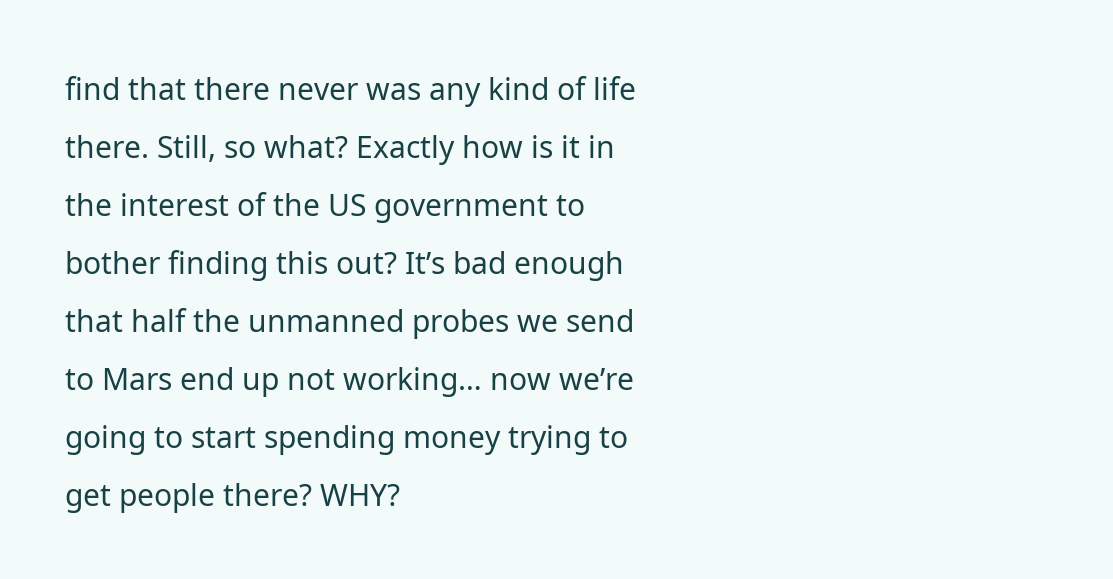find that there never was any kind of life there. Still, so what? Exactly how is it in the interest of the US government to bother finding this out? It’s bad enough that half the unmanned probes we send to Mars end up not working… now we’re going to start spending money trying to get people there? WHY?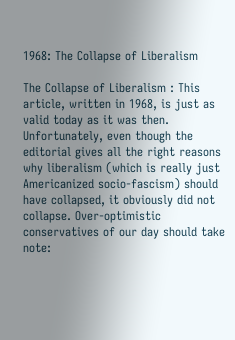1968: The Collapse of Liberalism

The Collapse of Liberalism : This article, written in 1968, is just as valid today as it was then. Unfortunately, even though the editorial gives all the right reasons why liberalism (which is really just Americanized socio-fascism) should have collapsed, it obviously did not collapse. Over-optimistic conservatives of our day should take note: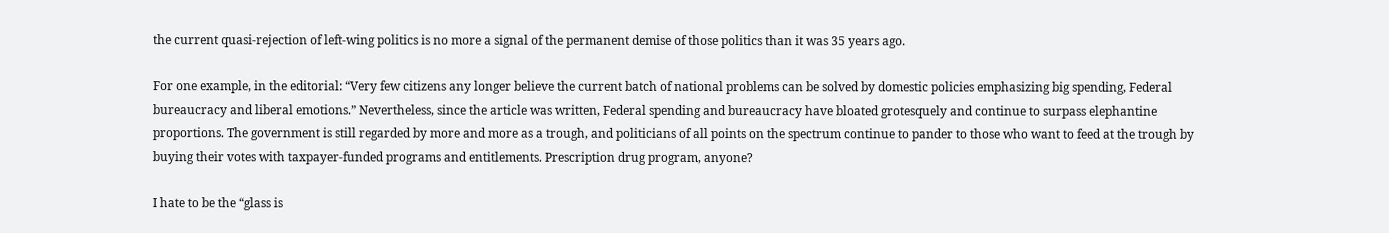the current quasi-rejection of left-wing politics is no more a signal of the permanent demise of those politics than it was 35 years ago.

For one example, in the editorial: “Very few citizens any longer believe the current batch of national problems can be solved by domestic policies emphasizing big spending, Federal bureaucracy and liberal emotions.” Nevertheless, since the article was written, Federal spending and bureaucracy have bloated grotesquely and continue to surpass elephantine proportions. The government is still regarded by more and more as a trough, and politicians of all points on the spectrum continue to pander to those who want to feed at the trough by buying their votes with taxpayer-funded programs and entitlements. Prescription drug program, anyone?

I hate to be the “glass is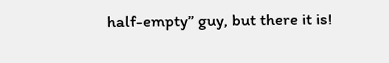half-empty” guy, but there it is!